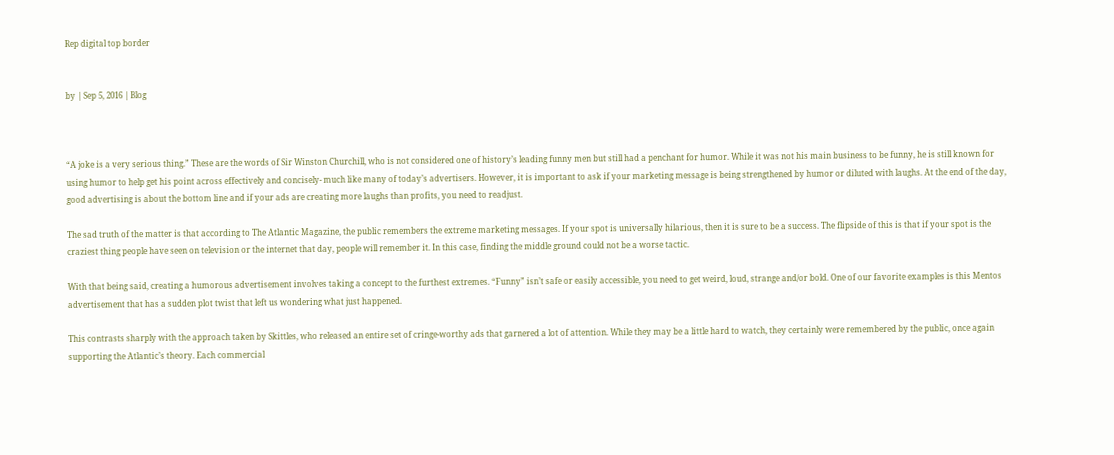Rep digital top border


by | Sep 5, 2016 | Blog



“A joke is a very serious thing.” These are the words of Sir Winston Churchill, who is not considered one of history’s leading funny men but still had a penchant for humor. While it was not his main business to be funny, he is still known for using humor to help get his point across effectively and concisely- much like many of today’s advertisers. However, it is important to ask if your marketing message is being strengthened by humor or diluted with laughs. At the end of the day, good advertising is about the bottom line and if your ads are creating more laughs than profits, you need to readjust.

The sad truth of the matter is that according to The Atlantic Magazine, the public remembers the extreme marketing messages. If your spot is universally hilarious, then it is sure to be a success. The flipside of this is that if your spot is the craziest thing people have seen on television or the internet that day, people will remember it. In this case, finding the middle ground could not be a worse tactic.

With that being said, creating a humorous advertisement involves taking a concept to the furthest extremes. “Funny” isn’t safe or easily accessible, you need to get weird, loud, strange and/or bold. One of our favorite examples is this Mentos advertisement that has a sudden plot twist that left us wondering what just happened.

This contrasts sharply with the approach taken by Skittles, who released an entire set of cringe-worthy ads that garnered a lot of attention. While they may be a little hard to watch, they certainly were remembered by the public, once again supporting the Atlantic’s theory. Each commercial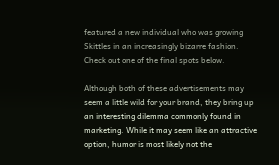featured a new individual who was growing Skittles in an increasingly bizarre fashion. Check out one of the final spots below.

Although both of these advertisements may seem a little wild for your brand, they bring up an interesting dilemma commonly found in marketing. While it may seem like an attractive option, humor is most likely not the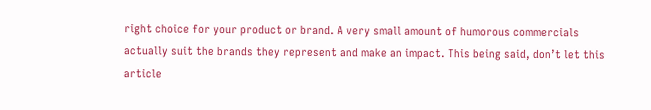right choice for your product or brand. A very small amount of humorous commercials actually suit the brands they represent and make an impact. This being said, don’t let this article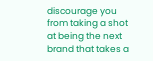discourage you from taking a shot at being the next brand that takes a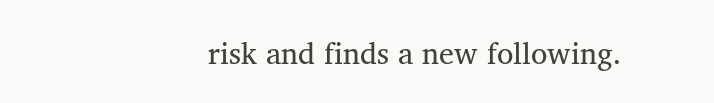risk and finds a new following.